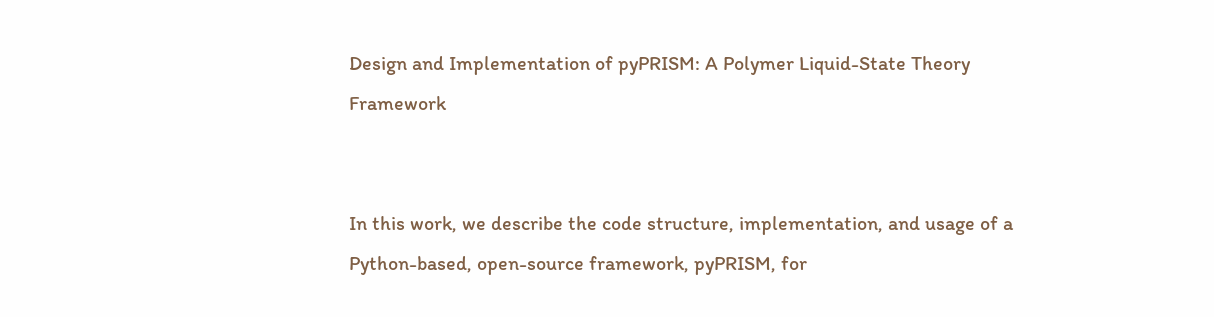Design and Implementation of pyPRISM: A Polymer Liquid-State Theory Framework


In this work, we describe the code structure, implementation, and usage of a Python-based, open-source framework, pyPRISM, for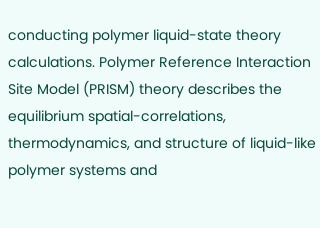conducting polymer liquid-state theory calculations. Polymer Reference Interaction Site Model (PRISM) theory describes the equilibrium spatial-correlations, thermodynamics, and structure of liquid-like polymer systems and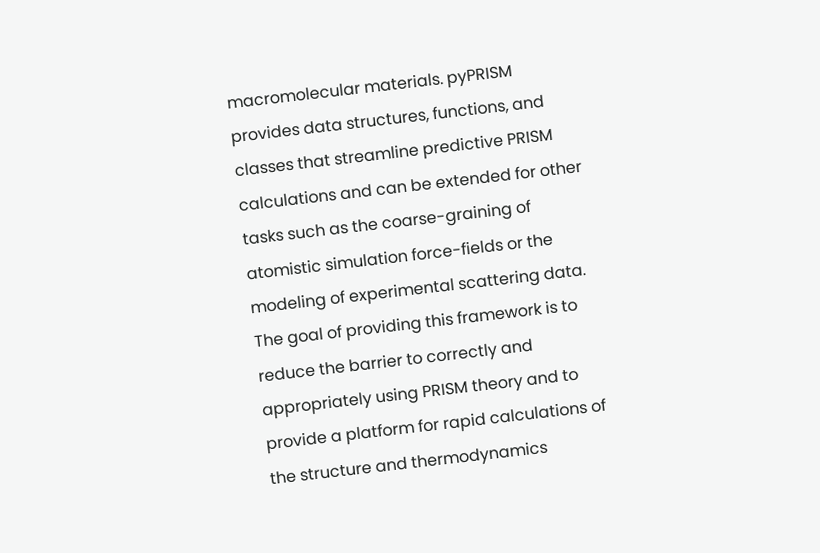macromolecular materials. pyPRISM provides data structures, functions, and classes that streamline predictive PRISM calculations and can be extended for other tasks such as the coarse-graining of atomistic simulation force-fields or the modeling of experimental scattering data. The goal of providing this framework is to reduce the barrier to correctly and appropriately using PRISM theory and to provide a platform for rapid calculations of the structure and thermodynamics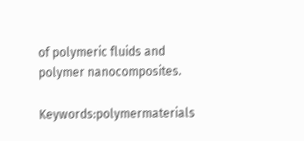of polymeric fluids and polymer nanocomposites.

Keywords:polymermaterials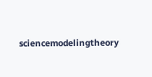sciencemodelingtheory